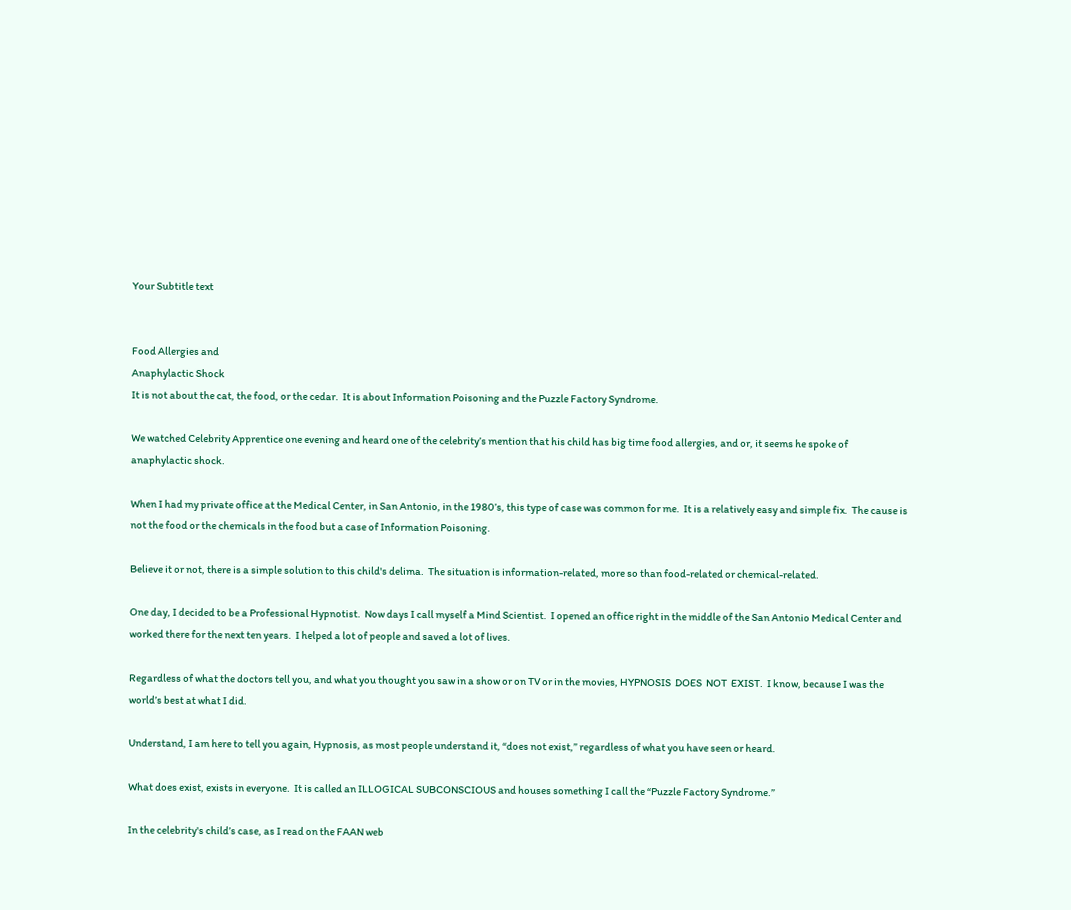Your Subtitle text


Food Allergies and
Anaphylactic Shock
It is not about the cat, the food, or the cedar.  It is about Information Poisoning and the Puzzle Factory Syndrome.

We watched Celebrity Apprentice one evening and heard one of the celebrity’s mention that his child has big time food allergies, and or, it seems he spoke of anaphylactic shock.

When I had my private office at the Medical Center, in San Antonio, in the 1980’s, this type of case was common for me.  It is a relatively easy and simple fix.  The cause is not the food or the chemicals in the food but a case of Information Poisoning.

Believe it or not, there is a simple solution to this child's delima.  The situation is information-related, more so than food-related or chemical-related.

One day, I decided to be a Professional Hypnotist.  Now days I call myself a Mind Scientist.  I opened an office right in the middle of the San Antonio Medical Center and worked there for the next ten years.  I helped a lot of people and saved a lot of lives.

Regardless of what the doctors tell you, and what you thought you saw in a show or on TV or in the movies, HYPNOSIS  DOES  NOT  EXIST.  I know, because I was the world’s best at what I did.

Understand, I am here to tell you again, Hypnosis, as most people understand it, “does not exist,” regardless of what you have seen or heard.

What does exist, exists in everyone.  It is called an ILLOGICAL SUBCONSCIOUS and houses something I call the “Puzzle Factory Syndrome.”

In the celebrity's child’s case, as I read on the FAAN web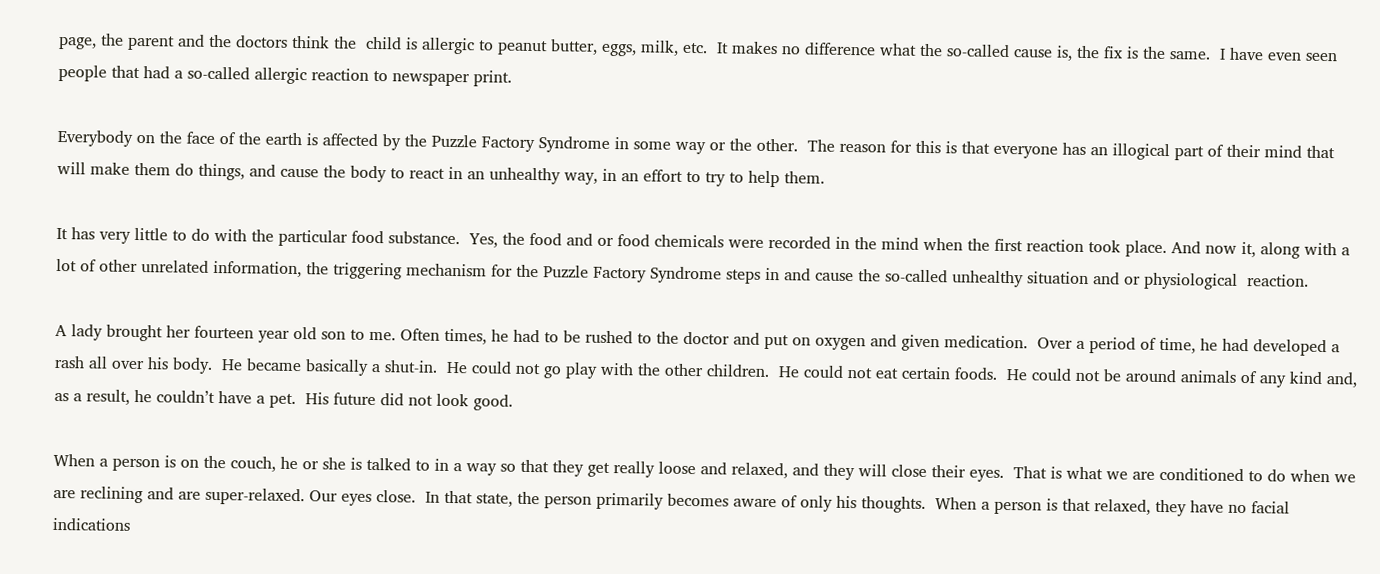page, the parent and the doctors think the  child is allergic to peanut butter, eggs, milk, etc.  It makes no difference what the so-called cause is, the fix is the same.  I have even seen people that had a so-called allergic reaction to newspaper print.

Everybody on the face of the earth is affected by the Puzzle Factory Syndrome in some way or the other.  The reason for this is that everyone has an illogical part of their mind that will make them do things, and cause the body to react in an unhealthy way, in an effort to try to help them.

It has very little to do with the particular food substance.  Yes, the food and or food chemicals were recorded in the mind when the first reaction took place. And now it, along with a lot of other unrelated information, the triggering mechanism for the Puzzle Factory Syndrome steps in and cause the so-called unhealthy situation and or physiological  reaction.

A lady brought her fourteen year old son to me. Often times, he had to be rushed to the doctor and put on oxygen and given medication.  Over a period of time, he had developed a rash all over his body.  He became basically a shut-in.  He could not go play with the other children.  He could not eat certain foods.  He could not be around animals of any kind and, as a result, he couldn’t have a pet.  His future did not look good.

When a person is on the couch, he or she is talked to in a way so that they get really loose and relaxed, and they will close their eyes.  That is what we are conditioned to do when we are reclining and are super-relaxed. Our eyes close.  In that state, the person primarily becomes aware of only his thoughts.  When a person is that relaxed, they have no facial indications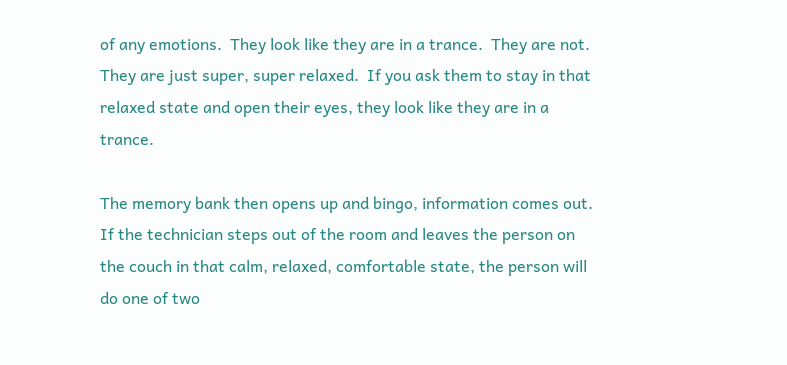of any emotions.  They look like they are in a trance.  They are not.  They are just super, super relaxed.  If you ask them to stay in that relaxed state and open their eyes, they look like they are in a trance.

The memory bank then opens up and bingo, information comes out.  If the technician steps out of the room and leaves the person on the couch in that calm, relaxed, comfortable state, the person will do one of two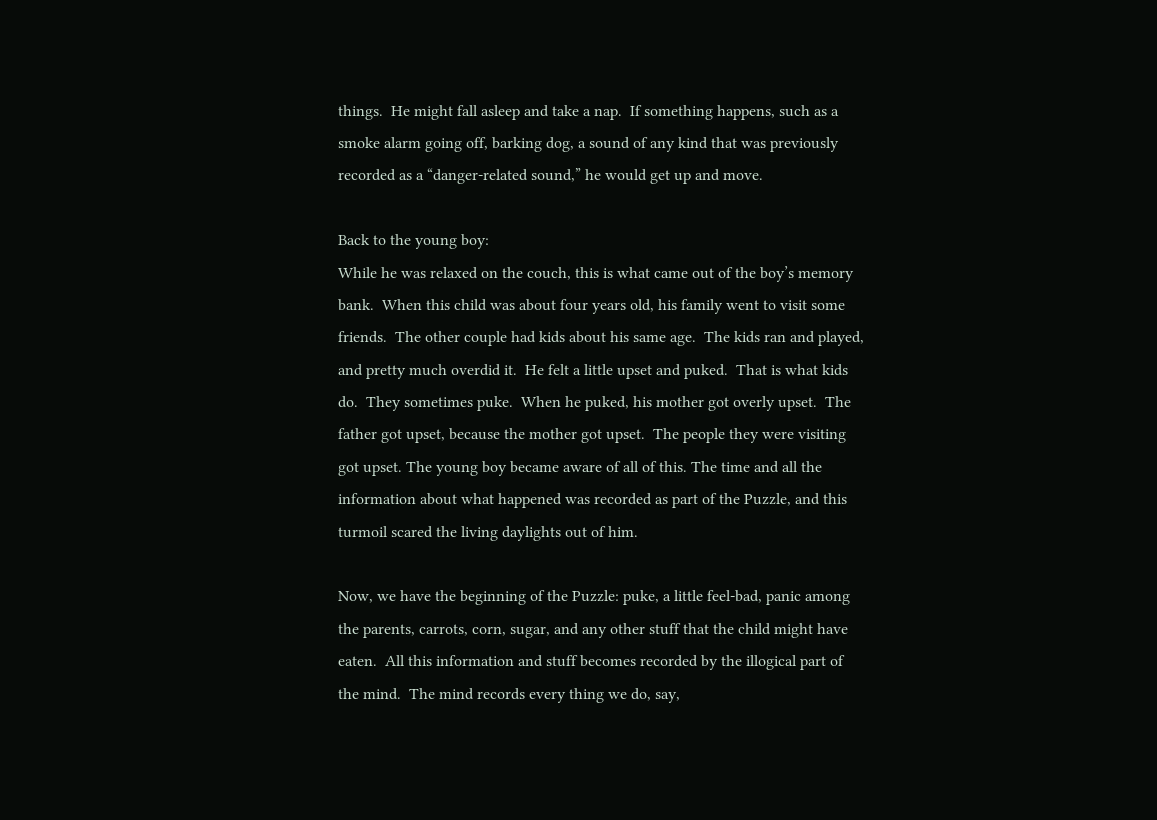things.  He might fall asleep and take a nap.  If something happens, such as a smoke alarm going off, barking dog, a sound of any kind that was previously recorded as a “danger-related sound,” he would get up and move.

Back to the young boy:
While he was relaxed on the couch, this is what came out of the boy’s memory bank.  When this child was about four years old, his family went to visit some friends.  The other couple had kids about his same age.  The kids ran and played, and pretty much overdid it.  He felt a little upset and puked.  That is what kids do.  They sometimes puke.  When he puked, his mother got overly upset.  The father got upset, because the mother got upset.  The people they were visiting got upset. The young boy became aware of all of this. The time and all the information about what happened was recorded as part of the Puzzle, and this turmoil scared the living daylights out of him.

Now, we have the beginning of the Puzzle: puke, a little feel-bad, panic among the parents, carrots, corn, sugar, and any other stuff that the child might have eaten.  All this information and stuff becomes recorded by the illogical part of the mind.  The mind records every thing we do, say,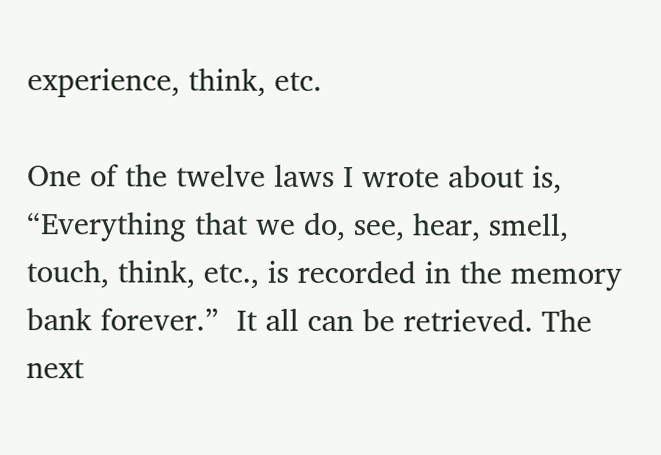experience, think, etc.

One of the twelve laws I wrote about is, “Everything that we do, see, hear, smell, touch, think, etc., is recorded in the memory bank forever.”  It all can be retrieved. The next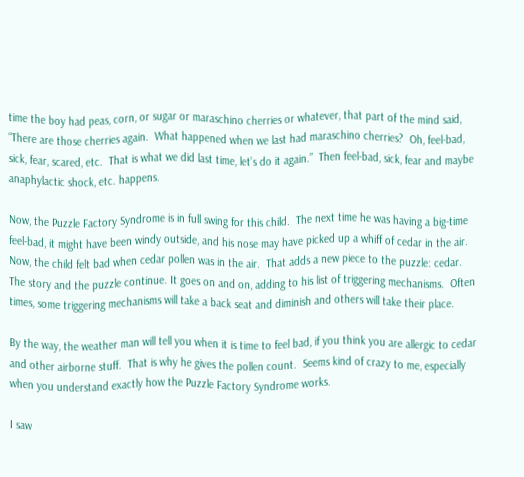time the boy had peas, corn, or sugar or maraschino cherries or whatever, that part of the mind said, “There are those cherries again.  What happened when we last had maraschino cherries?  Oh, feel-bad, sick, fear, scared, etc.  That is what we did last time, let’s do it again.”  Then feel-bad, sick, fear and maybe anaphylactic shock, etc. happens.

Now, the Puzzle Factory Syndrome is in full swing for this child.  The next time he was having a big-time feel-bad, it might have been windy outside, and his nose may have picked up a whiff of cedar in the air.  Now, the child felt bad when cedar pollen was in the air.  That adds a new piece to the puzzle: cedar.   The story and the puzzle continue. It goes on and on, adding to his list of triggering mechanisms.  Often times, some triggering mechanisms will take a back seat and diminish and others will take their place.

By the way, the weather man will tell you when it is time to feel bad, if you think you are allergic to cedar and other airborne stuff.  That is why he gives the pollen count.  Seems kind of crazy to me, especially when you understand exactly how the Puzzle Factory Syndrome works.

I saw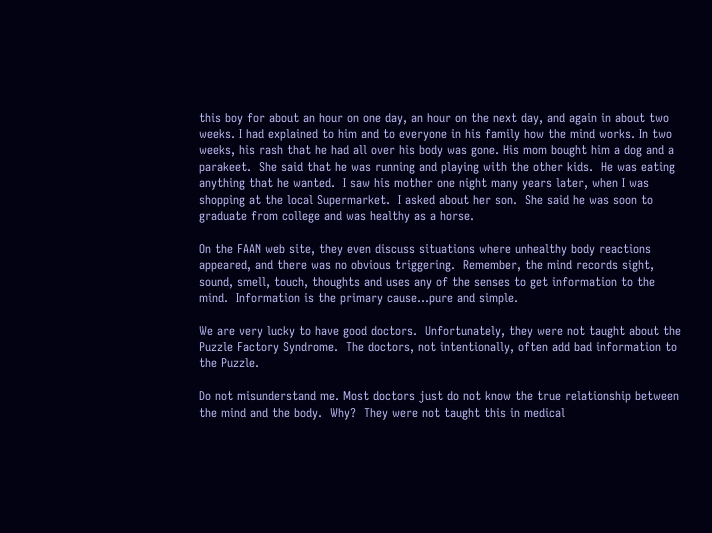this boy for about an hour on one day, an hour on the next day, and again in about two weeks. I had explained to him and to everyone in his family how the mind works. In two weeks, his rash that he had all over his body was gone. His mom bought him a dog and a parakeet.  She said that he was running and playing with the other kids.  He was eating anything that he wanted.  I saw his mother one night many years later, when I was shopping at the local Supermarket.  I asked about her son.  She said he was soon to graduate from college and was healthy as a horse.

On the FAAN web site, they even discuss situations where unhealthy body reactions appeared, and there was no obvious triggering.  Remember, the mind records sight, sound, smell, touch, thoughts and uses any of the senses to get information to the mind.  Information is the primary cause…pure and simple.

We are very lucky to have good doctors.  Unfortunately, they were not taught about the Puzzle Factory Syndrome.  The doctors, not intentionally, often add bad information to the Puzzle.

Do not misunderstand me. Most doctors just do not know the true relationship between the mind and the body.  Why?  They were not taught this in medical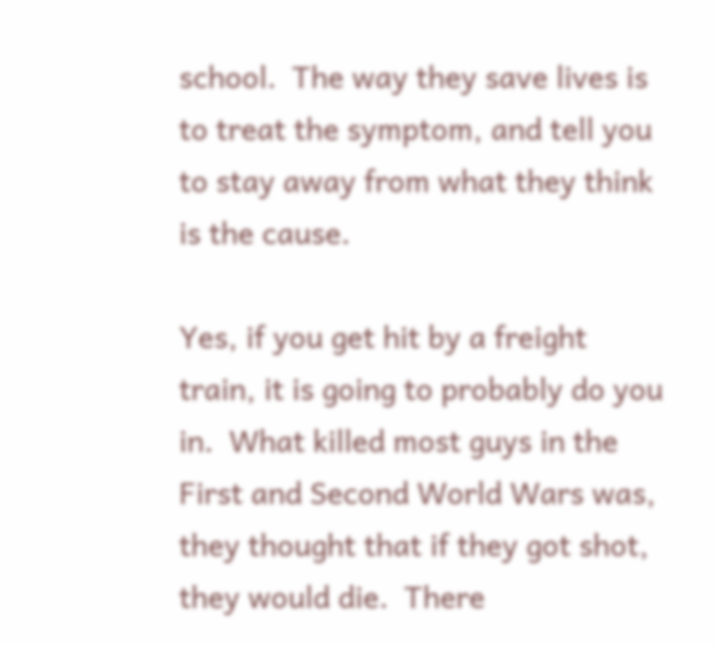school.  The way they save lives is to treat the symptom, and tell you to stay away from what they think is the cause.

Yes, if you get hit by a freight train, it is going to probably do you in.  What killed most guys in the First and Second World Wars was, they thought that if they got shot, they would die.  There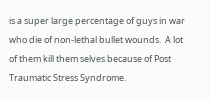is a super large percentage of guys in war who die of non-lethal bullet wounds.  A lot of them kill them selves because of Post Traumatic Stress Syndrome.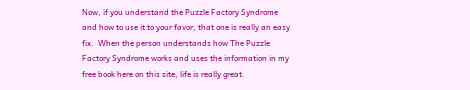Now, if you understand the Puzzle Factory Syndrome and how to use it to your favor, that one is really an easy fix.  When the person understands how The Puzzle Factory Syndrome works and uses the information in my free book here on this site, life is really great.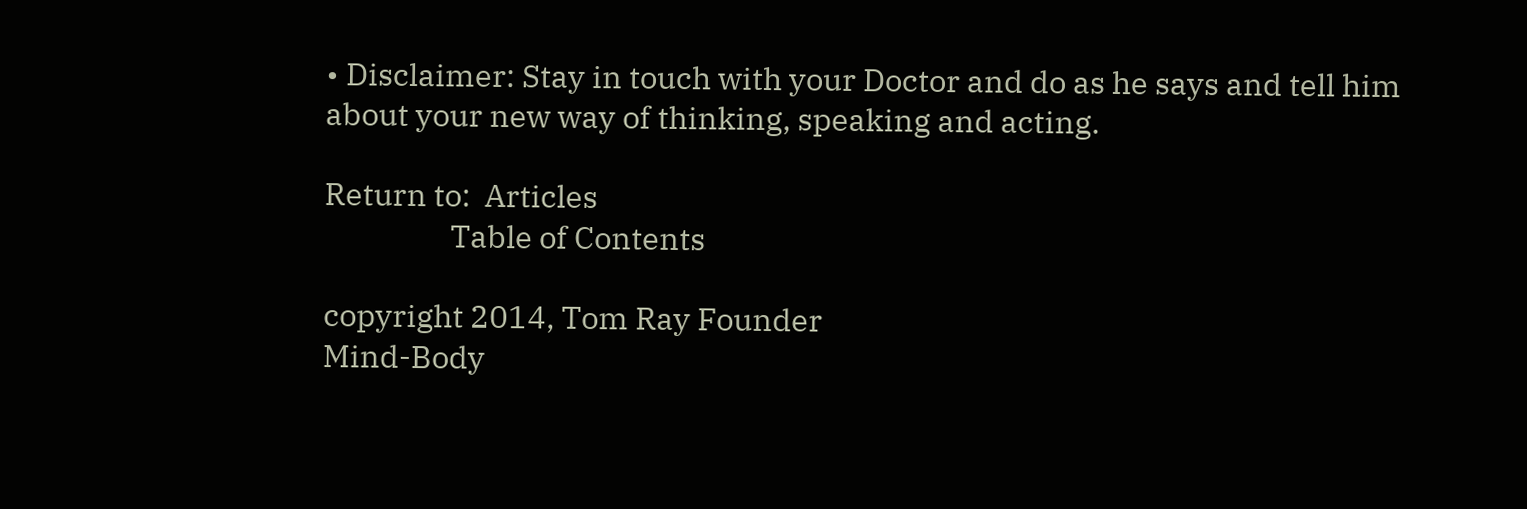• Disclaimer: Stay in touch with your Doctor and do as he says and tell him about your new way of thinking, speaking and acting.

Return to:  Articles
                  Table of Contents

copyright 2014, Tom Ray Founder
Mind-Body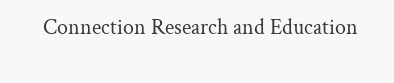Connection Research and Education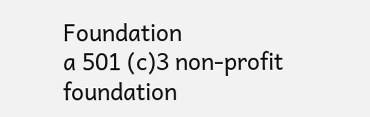Foundation
a 501 (c)3 non-profit foundation